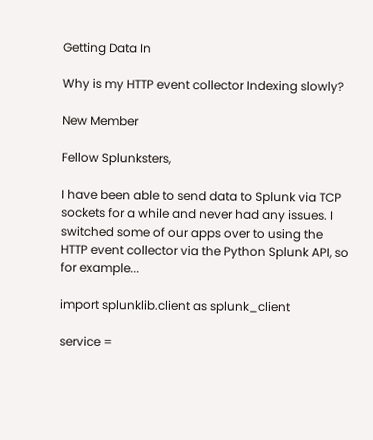Getting Data In

Why is my HTTP event collector Indexing slowly?

New Member

Fellow Splunksters,

I have been able to send data to Splunk via TCP sockets for a while and never had any issues. I switched some of our apps over to using the HTTP event collector via the Python Splunk API, so for example...

import splunklib.client as splunk_client

service =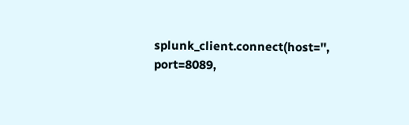splunk_client.connect(host='', port=8089,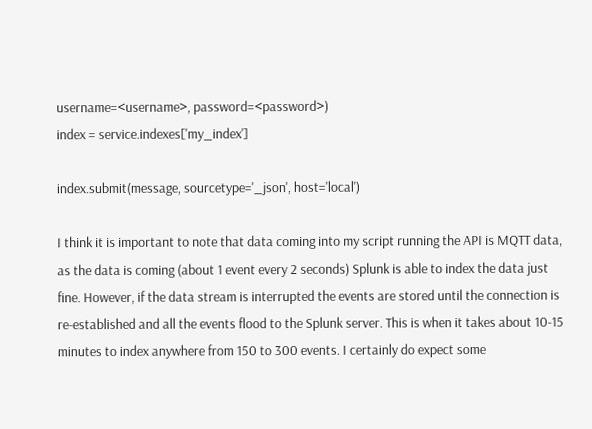username=<username>, password=<password>)
index = service.indexes['my_index']

index.submit(message, sourcetype='_json', host='local')

I think it is important to note that data coming into my script running the API is MQTT data, as the data is coming (about 1 event every 2 seconds) Splunk is able to index the data just fine. However, if the data stream is interrupted the events are stored until the connection is re-established and all the events flood to the Splunk server. This is when it takes about 10-15 minutes to index anywhere from 150 to 300 events. I certainly do expect some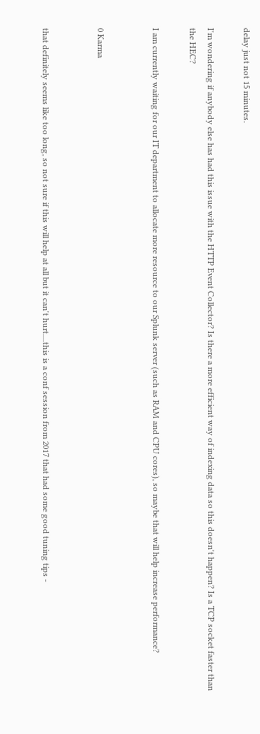delay just not 15 minutes.

I'm wondering if anybody else has had this issue with the HTTP Event Collector? Is there a more efficient way of indexing data so this doesn't happen? Is a TCP socket faster than the HEC?

I am currently waiting for our IT department to allocate more resource to our Splunk server (such as RAM and CPU cores), so maybe that will help increase performance?


0 Karma


that definitely seems like too long, so not sure if this will help at all but it can't hurt....this is a conf session from 2017 that had some good tuning tips -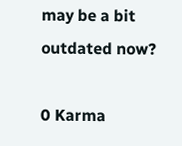may be a bit outdated now?

0 Karma